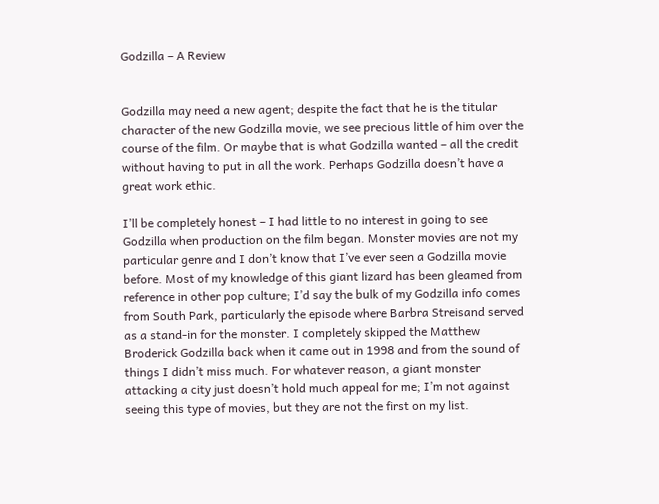Godzilla – A Review


Godzilla may need a new agent; despite the fact that he is the titular character of the new Godzilla movie, we see precious little of him over the course of the film. Or maybe that is what Godzilla wanted – all the credit without having to put in all the work. Perhaps Godzilla doesn’t have a great work ethic.

I’ll be completely honest – I had little to no interest in going to see Godzilla when production on the film began. Monster movies are not my particular genre and I don’t know that I’ve ever seen a Godzilla movie before. Most of my knowledge of this giant lizard has been gleamed from reference in other pop culture; I’d say the bulk of my Godzilla info comes from South Park, particularly the episode where Barbra Streisand served as a stand-in for the monster. I completely skipped the Matthew Broderick Godzilla back when it came out in 1998 and from the sound of things I didn’t miss much. For whatever reason, a giant monster attacking a city just doesn’t hold much appeal for me; I’m not against seeing this type of movies, but they are not the first on my list.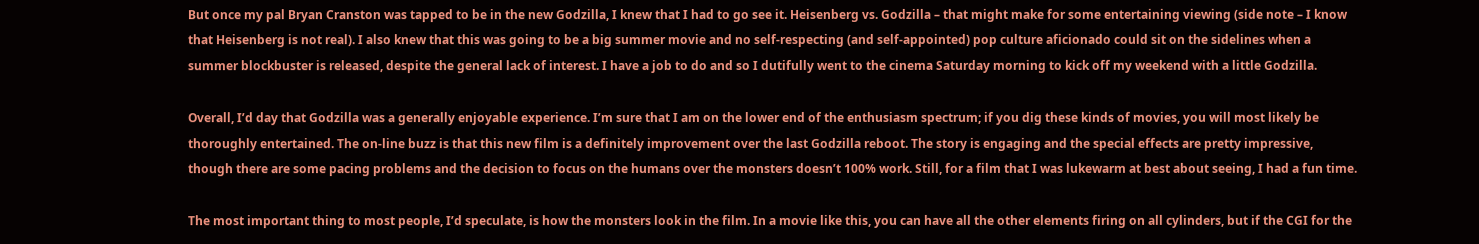But once my pal Bryan Cranston was tapped to be in the new Godzilla, I knew that I had to go see it. Heisenberg vs. Godzilla – that might make for some entertaining viewing (side note – I know that Heisenberg is not real). I also knew that this was going to be a big summer movie and no self-respecting (and self-appointed) pop culture aficionado could sit on the sidelines when a summer blockbuster is released, despite the general lack of interest. I have a job to do and so I dutifully went to the cinema Saturday morning to kick off my weekend with a little Godzilla.

Overall, I’d day that Godzilla was a generally enjoyable experience. I’m sure that I am on the lower end of the enthusiasm spectrum; if you dig these kinds of movies, you will most likely be thoroughly entertained. The on-line buzz is that this new film is a definitely improvement over the last Godzilla reboot. The story is engaging and the special effects are pretty impressive, though there are some pacing problems and the decision to focus on the humans over the monsters doesn’t 100% work. Still, for a film that I was lukewarm at best about seeing, I had a fun time.

The most important thing to most people, I’d speculate, is how the monsters look in the film. In a movie like this, you can have all the other elements firing on all cylinders, but if the CGI for the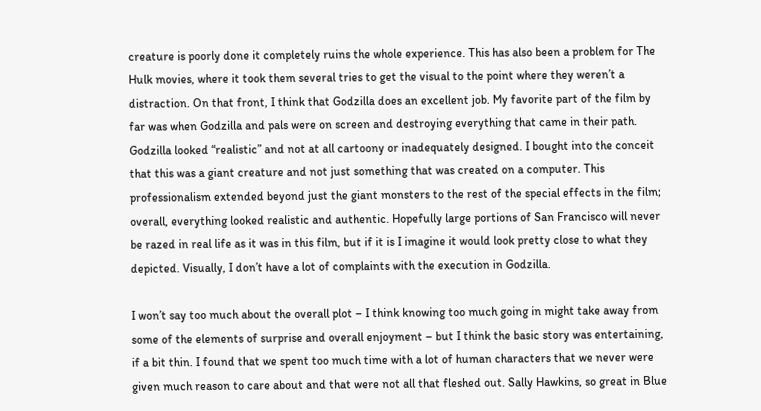creature is poorly done it completely ruins the whole experience. This has also been a problem for The Hulk movies, where it took them several tries to get the visual to the point where they weren’t a distraction. On that front, I think that Godzilla does an excellent job. My favorite part of the film by far was when Godzilla and pals were on screen and destroying everything that came in their path. Godzilla looked “realistic” and not at all cartoony or inadequately designed. I bought into the conceit that this was a giant creature and not just something that was created on a computer. This professionalism extended beyond just the giant monsters to the rest of the special effects in the film; overall, everything looked realistic and authentic. Hopefully large portions of San Francisco will never be razed in real life as it was in this film, but if it is I imagine it would look pretty close to what they depicted. Visually, I don’t have a lot of complaints with the execution in Godzilla.

I won’t say too much about the overall plot – I think knowing too much going in might take away from some of the elements of surprise and overall enjoyment – but I think the basic story was entertaining, if a bit thin. I found that we spent too much time with a lot of human characters that we never were given much reason to care about and that were not all that fleshed out. Sally Hawkins, so great in Blue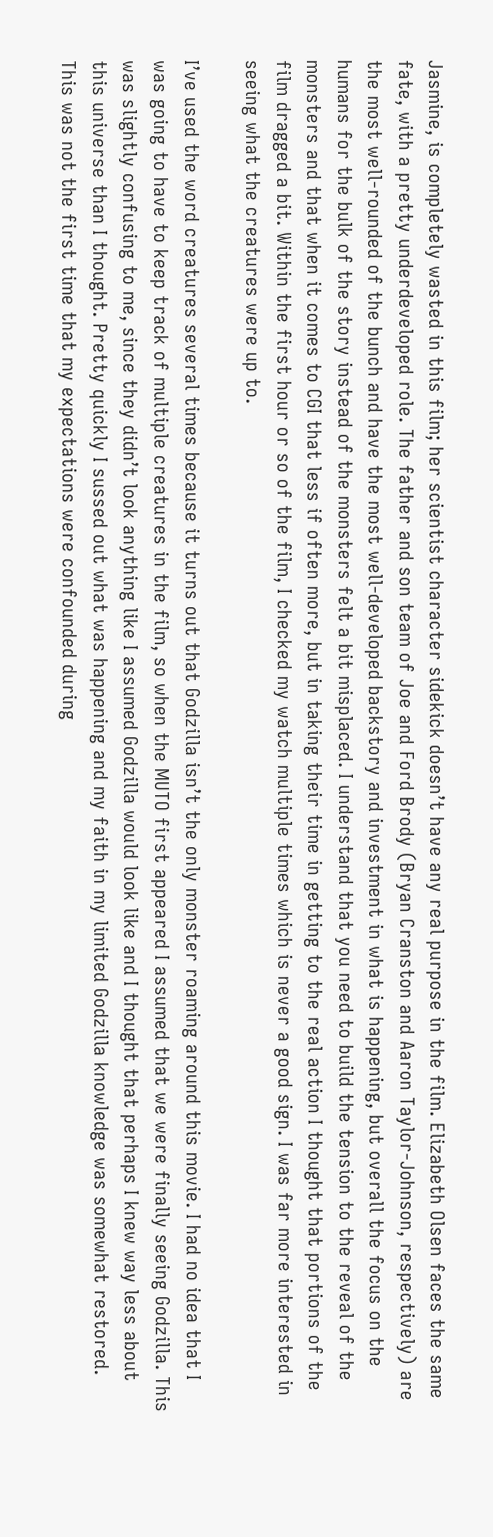Jasmine, is completely wasted in this film; her scientist character sidekick doesn’t have any real purpose in the film. Elizabeth Olsen faces the same fate, with a pretty underdeveloped role. The father and son team of Joe and Ford Brody (Bryan Cranston and Aaron Taylor-Johnson, respectively) are the most well-rounded of the bunch and have the most well-developed backstory and investment in what is happening, but overall the focus on the humans for the bulk of the story instead of the monsters felt a bit misplaced. I understand that you need to build the tension to the reveal of the monsters and that when it comes to CGI that less if often more, but in taking their time in getting to the real action I thought that portions of the film dragged a bit. Within the first hour or so of the film, I checked my watch multiple times which is never a good sign. I was far more interested in seeing what the creatures were up to.

I’ve used the word creatures several times because it turns out that Godzilla isn’t the only monster roaming around this movie. I had no idea that I was going to have to keep track of multiple creatures in the film, so when the MUTO first appeared I assumed that we were finally seeing Godzilla. This was slightly confusing to me, since they didn’t look anything like I assumed Godzilla would look like and I thought that perhaps I knew way less about this universe than I thought. Pretty quickly I sussed out what was happening and my faith in my limited Godzilla knowledge was somewhat restored. This was not the first time that my expectations were confounded during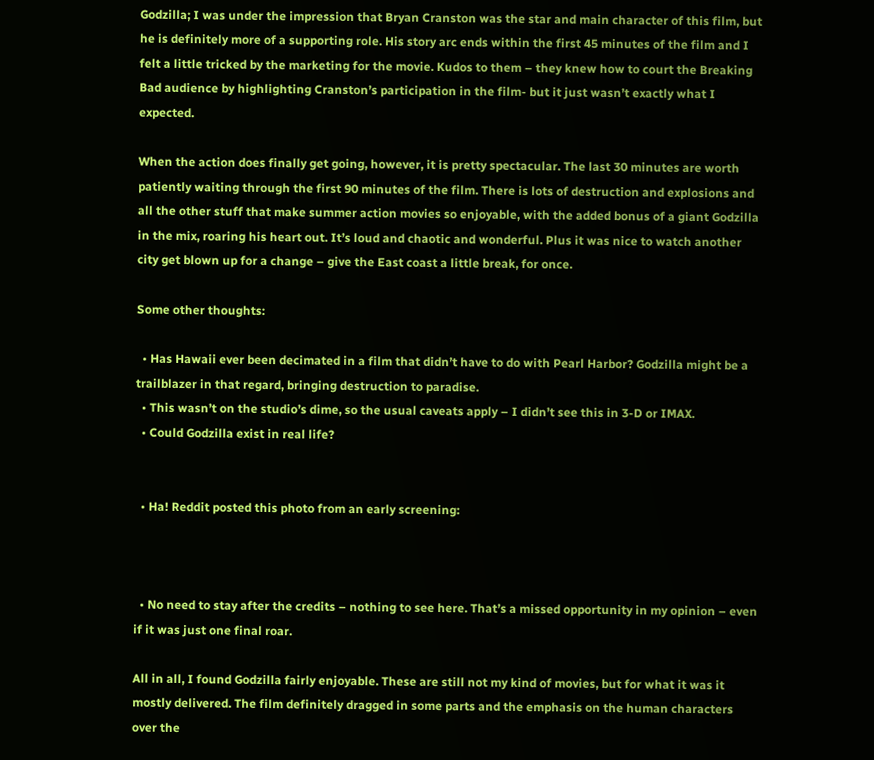Godzilla; I was under the impression that Bryan Cranston was the star and main character of this film, but he is definitely more of a supporting role. His story arc ends within the first 45 minutes of the film and I felt a little tricked by the marketing for the movie. Kudos to them – they knew how to court the Breaking Bad audience by highlighting Cranston’s participation in the film- but it just wasn’t exactly what I expected.

When the action does finally get going, however, it is pretty spectacular. The last 30 minutes are worth patiently waiting through the first 90 minutes of the film. There is lots of destruction and explosions and all the other stuff that make summer action movies so enjoyable, with the added bonus of a giant Godzilla in the mix, roaring his heart out. It’s loud and chaotic and wonderful. Plus it was nice to watch another city get blown up for a change – give the East coast a little break, for once.

Some other thoughts:

  • Has Hawaii ever been decimated in a film that didn’t have to do with Pearl Harbor? Godzilla might be a trailblazer in that regard, bringing destruction to paradise.
  • This wasn’t on the studio’s dime, so the usual caveats apply – I didn’t see this in 3-D or IMAX.
  • Could Godzilla exist in real life?


  • Ha! Reddit posted this photo from an early screening:



  • No need to stay after the credits – nothing to see here. That’s a missed opportunity in my opinion – even if it was just one final roar.

All in all, I found Godzilla fairly enjoyable. These are still not my kind of movies, but for what it was it mostly delivered. The film definitely dragged in some parts and the emphasis on the human characters over the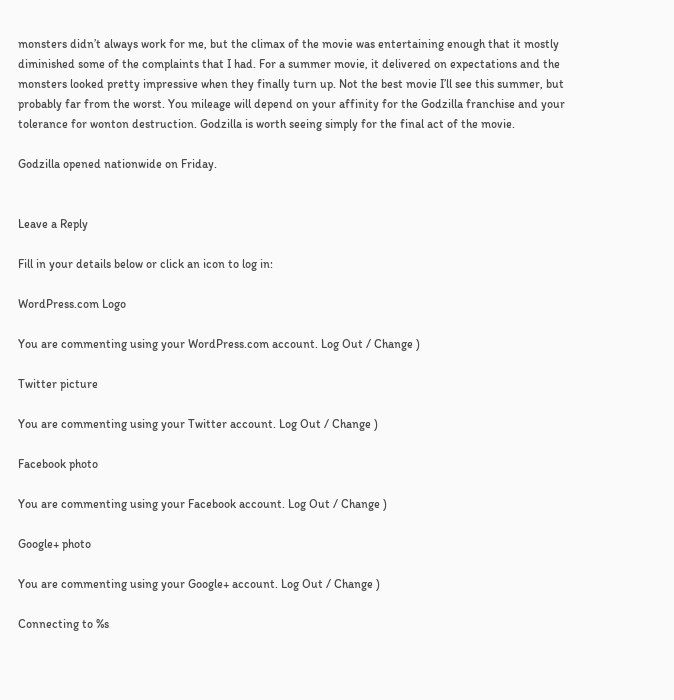monsters didn’t always work for me, but the climax of the movie was entertaining enough that it mostly diminished some of the complaints that I had. For a summer movie, it delivered on expectations and the monsters looked pretty impressive when they finally turn up. Not the best movie I’ll see this summer, but probably far from the worst. You mileage will depend on your affinity for the Godzilla franchise and your tolerance for wonton destruction. Godzilla is worth seeing simply for the final act of the movie.

Godzilla opened nationwide on Friday.


Leave a Reply

Fill in your details below or click an icon to log in:

WordPress.com Logo

You are commenting using your WordPress.com account. Log Out / Change )

Twitter picture

You are commenting using your Twitter account. Log Out / Change )

Facebook photo

You are commenting using your Facebook account. Log Out / Change )

Google+ photo

You are commenting using your Google+ account. Log Out / Change )

Connecting to %s